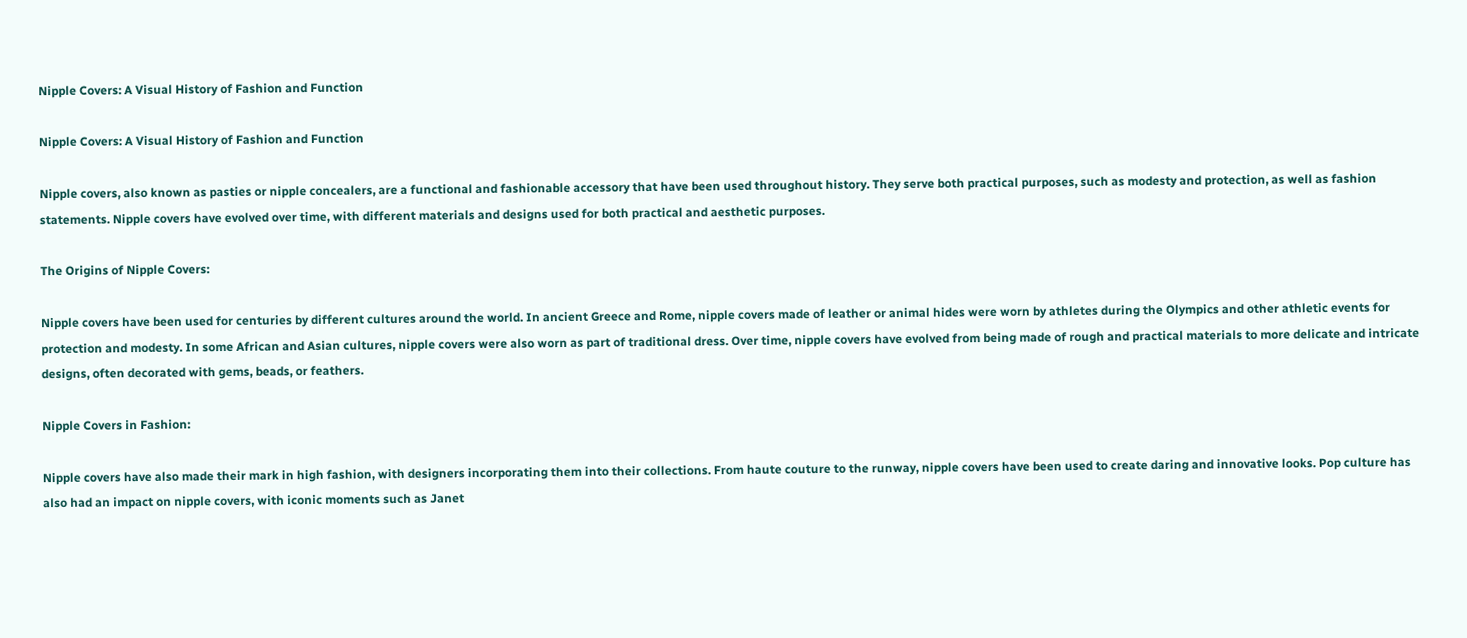Nipple Covers: A Visual History of Fashion and Function

Nipple Covers: A Visual History of Fashion and Function

Nipple covers, also known as pasties or nipple concealers, are a functional and fashionable accessory that have been used throughout history. They serve both practical purposes, such as modesty and protection, as well as fashion statements. Nipple covers have evolved over time, with different materials and designs used for both practical and aesthetic purposes.

The Origins of Nipple Covers:

Nipple covers have been used for centuries by different cultures around the world. In ancient Greece and Rome, nipple covers made of leather or animal hides were worn by athletes during the Olympics and other athletic events for protection and modesty. In some African and Asian cultures, nipple covers were also worn as part of traditional dress. Over time, nipple covers have evolved from being made of rough and practical materials to more delicate and intricate designs, often decorated with gems, beads, or feathers.

Nipple Covers in Fashion:

Nipple covers have also made their mark in high fashion, with designers incorporating them into their collections. From haute couture to the runway, nipple covers have been used to create daring and innovative looks. Pop culture has also had an impact on nipple covers, with iconic moments such as Janet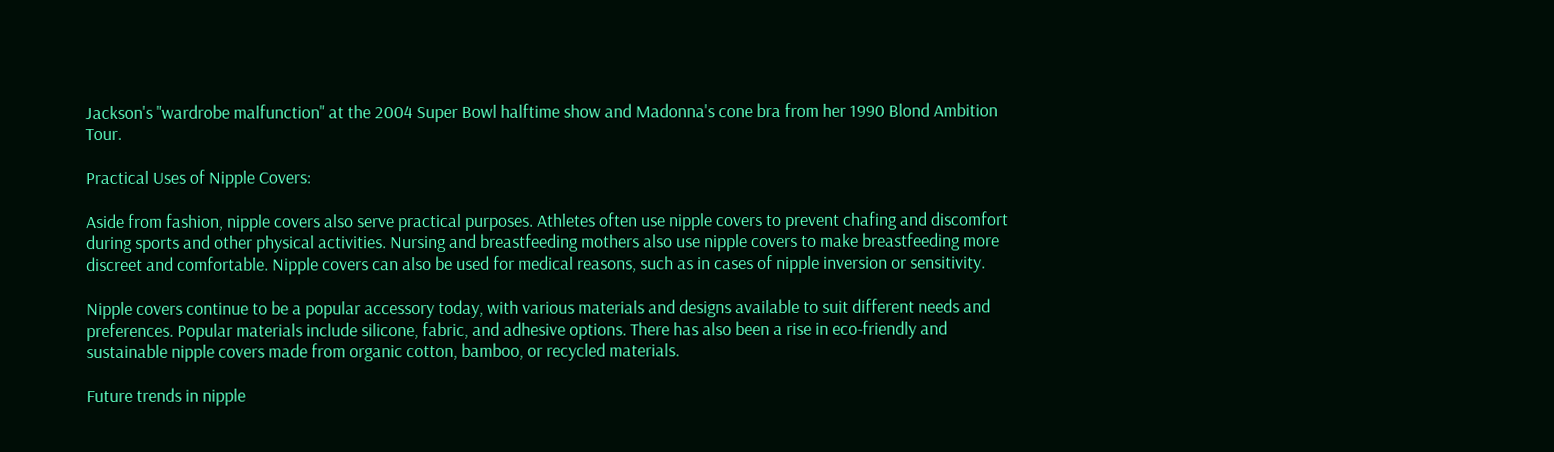Jackson's "wardrobe malfunction" at the 2004 Super Bowl halftime show and Madonna's cone bra from her 1990 Blond Ambition Tour.

Practical Uses of Nipple Covers:

Aside from fashion, nipple covers also serve practical purposes. Athletes often use nipple covers to prevent chafing and discomfort during sports and other physical activities. Nursing and breastfeeding mothers also use nipple covers to make breastfeeding more discreet and comfortable. Nipple covers can also be used for medical reasons, such as in cases of nipple inversion or sensitivity.

Nipple covers continue to be a popular accessory today, with various materials and designs available to suit different needs and preferences. Popular materials include silicone, fabric, and adhesive options. There has also been a rise in eco-friendly and sustainable nipple covers made from organic cotton, bamboo, or recycled materials.

Future trends in nipple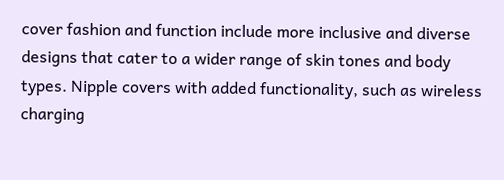cover fashion and function include more inclusive and diverse designs that cater to a wider range of skin tones and body types. Nipple covers with added functionality, such as wireless charging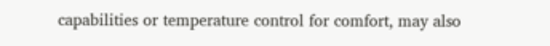capabilities or temperature control for comfort, may also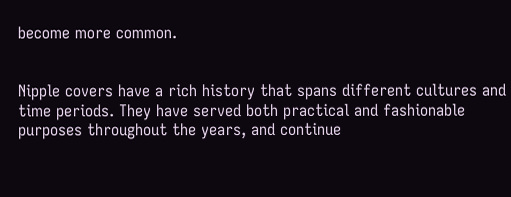become more common.


Nipple covers have a rich history that spans different cultures and time periods. They have served both practical and fashionable purposes throughout the years, and continue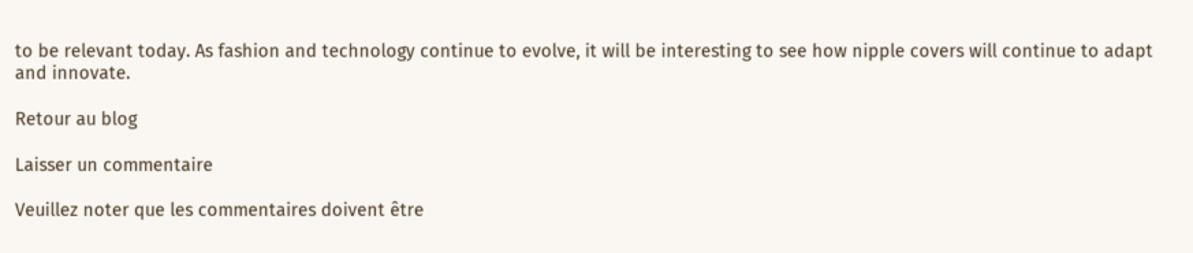to be relevant today. As fashion and technology continue to evolve, it will be interesting to see how nipple covers will continue to adapt and innovate.

Retour au blog

Laisser un commentaire

Veuillez noter que les commentaires doivent être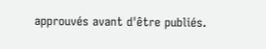approuvés avant d'être publiés.